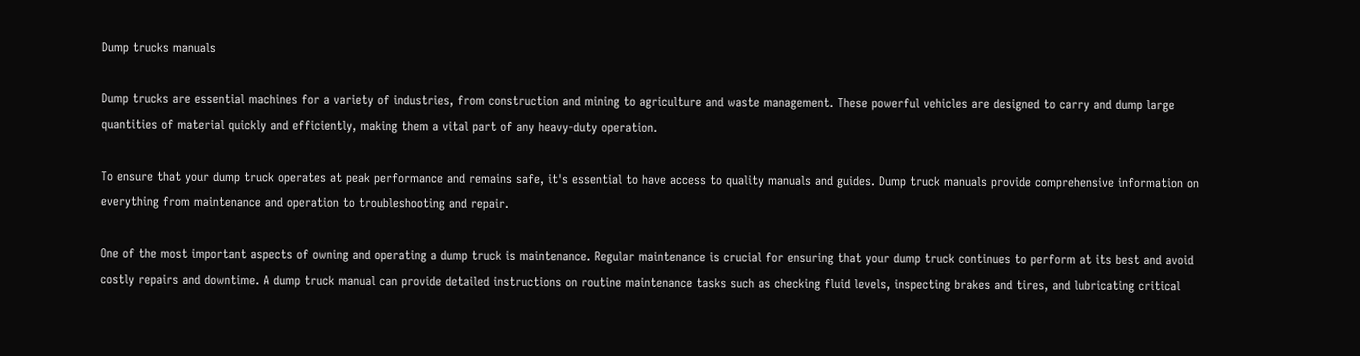Dump trucks manuals

Dump trucks are essential machines for a variety of industries, from construction and mining to agriculture and waste management. These powerful vehicles are designed to carry and dump large quantities of material quickly and efficiently, making them a vital part of any heavy-duty operation.

To ensure that your dump truck operates at peak performance and remains safe, it's essential to have access to quality manuals and guides. Dump truck manuals provide comprehensive information on everything from maintenance and operation to troubleshooting and repair.

One of the most important aspects of owning and operating a dump truck is maintenance. Regular maintenance is crucial for ensuring that your dump truck continues to perform at its best and avoid costly repairs and downtime. A dump truck manual can provide detailed instructions on routine maintenance tasks such as checking fluid levels, inspecting brakes and tires, and lubricating critical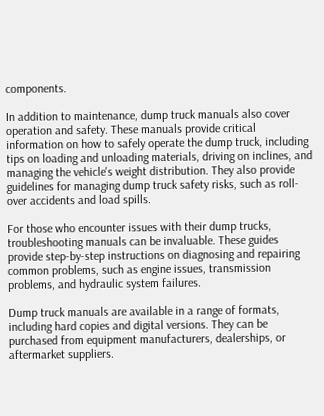components.

In addition to maintenance, dump truck manuals also cover operation and safety. These manuals provide critical information on how to safely operate the dump truck, including tips on loading and unloading materials, driving on inclines, and managing the vehicle's weight distribution. They also provide guidelines for managing dump truck safety risks, such as roll-over accidents and load spills.

For those who encounter issues with their dump trucks, troubleshooting manuals can be invaluable. These guides provide step-by-step instructions on diagnosing and repairing common problems, such as engine issues, transmission problems, and hydraulic system failures.

Dump truck manuals are available in a range of formats, including hard copies and digital versions. They can be purchased from equipment manufacturers, dealerships, or aftermarket suppliers.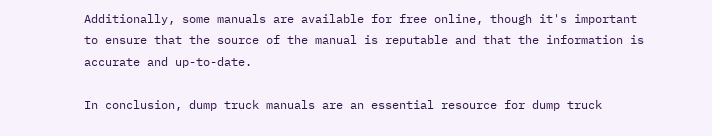Additionally, some manuals are available for free online, though it's important to ensure that the source of the manual is reputable and that the information is accurate and up-to-date.

In conclusion, dump truck manuals are an essential resource for dump truck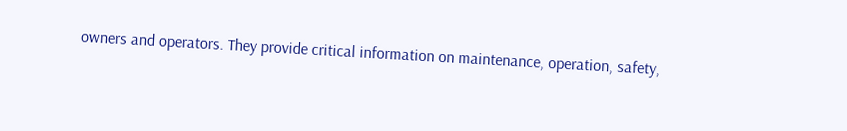owners and operators. They provide critical information on maintenance, operation, safety,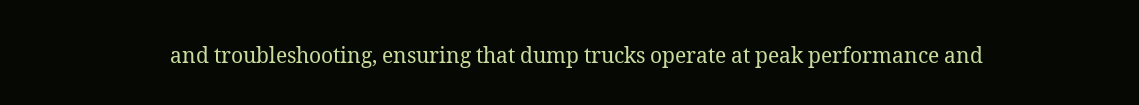and troubleshooting, ensuring that dump trucks operate at peak performance and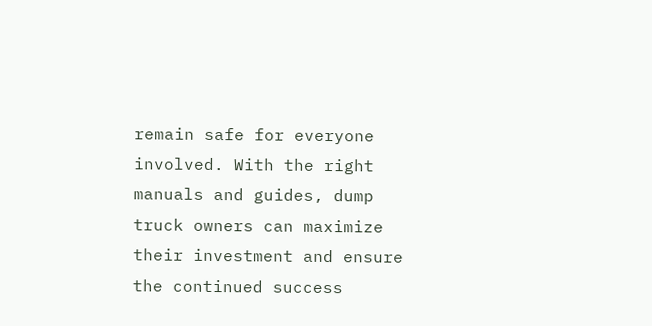remain safe for everyone involved. With the right manuals and guides, dump truck owners can maximize their investment and ensure the continued success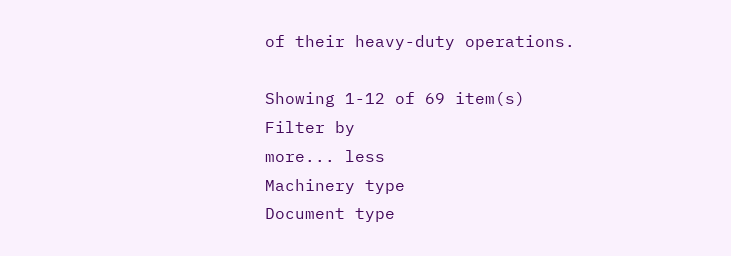of their heavy-duty operations.

Showing 1-12 of 69 item(s)
Filter by
more... less
Machinery type
Document type